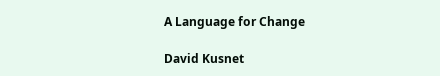A Language for Change

David Kusnet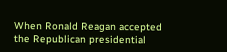When Ronald Reagan accepted the Republican presidential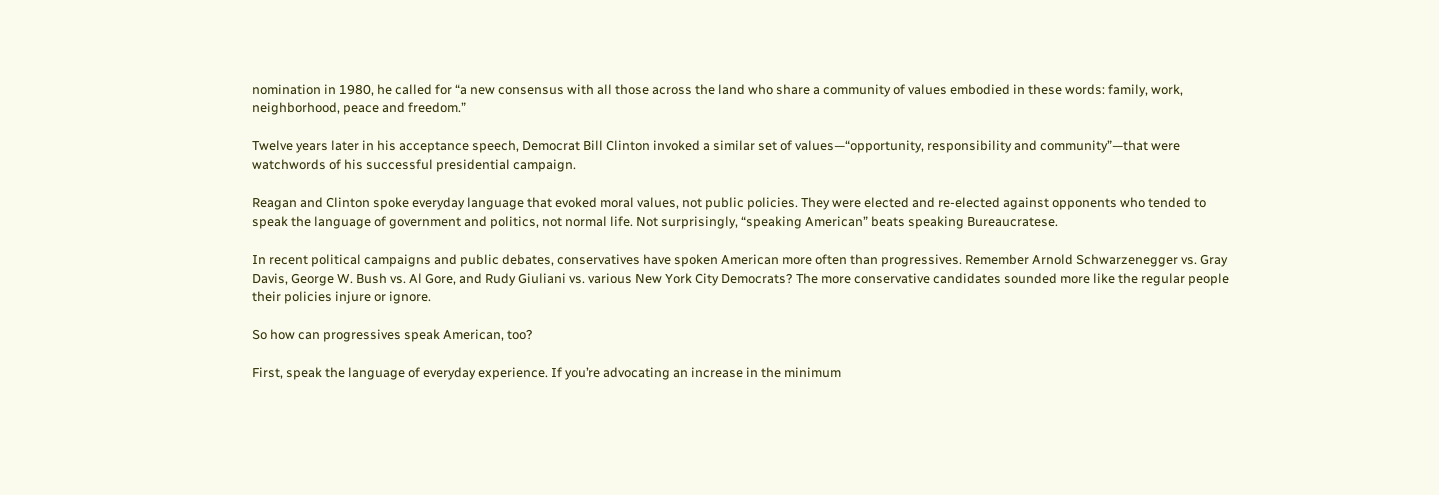nomination in 1980, he called for “a new consensus with all those across the land who share a community of values embodied in these words: family, work, neighborhood, peace and freedom.”

Twelve years later in his acceptance speech, Democrat Bill Clinton invoked a similar set of values—“opportunity, responsibility and community”—that were watchwords of his successful presidential campaign.

Reagan and Clinton spoke everyday language that evoked moral values, not public policies. They were elected and re-elected against opponents who tended to speak the language of government and politics, not normal life. Not surprisingly, “speaking American” beats speaking Bureaucratese.

In recent political campaigns and public debates, conservatives have spoken American more often than progressives. Remember Arnold Schwarzenegger vs. Gray Davis, George W. Bush vs. Al Gore, and Rudy Giuliani vs. various New York City Democrats? The more conservative candidates sounded more like the regular people their policies injure or ignore.

So how can progressives speak American, too?

First, speak the language of everyday experience. If you’re advocating an increase in the minimum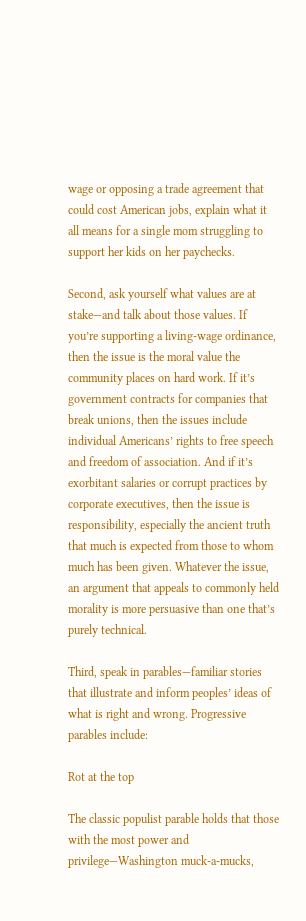wage or opposing a trade agreement that could cost American jobs, explain what it all means for a single mom struggling to support her kids on her paychecks.

Second, ask yourself what values are at stake—and talk about those values. If you’re supporting a living-wage ordinance, then the issue is the moral value the community places on hard work. If it’s government contracts for companies that break unions, then the issues include individual Americans’ rights to free speech and freedom of association. And if it’s exorbitant salaries or corrupt practices by corporate executives, then the issue is responsibility, especially the ancient truth that much is expected from those to whom much has been given. Whatever the issue, an argument that appeals to commonly held morality is more persuasive than one that’s purely technical.

Third, speak in parables—familiar stories that illustrate and inform peoples’ ideas of what is right and wrong. Progressive parables include:

Rot at the top

The classic populist parable holds that those with the most power and privilege—Washington muck-a-mucks,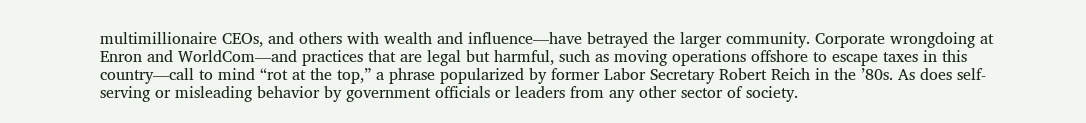multimillionaire CEOs, and others with wealth and influence—have betrayed the larger community. Corporate wrongdoing at Enron and WorldCom—and practices that are legal but harmful, such as moving operations offshore to escape taxes in this country—call to mind “rot at the top,” a phrase popularized by former Labor Secretary Robert Reich in the ’80s. As does self-serving or misleading behavior by government officials or leaders from any other sector of society.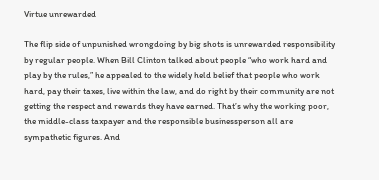Virtue unrewarded

The flip side of unpunished wrongdoing by big shots is unrewarded responsibility by regular people. When Bill Clinton talked about people “who work hard and play by the rules,” he appealed to the widely held belief that people who work hard, pay their taxes, live within the law, and do right by their community are not getting the respect and rewards they have earned. That’s why the working poor, the middle-class taxpayer and the responsible businessperson all are sympathetic figures. And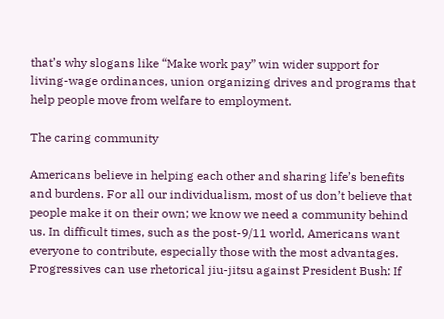that’s why slogans like “Make work pay” win wider support for living-wage ordinances, union organizing drives and programs that help people move from welfare to employment.

The caring community

Americans believe in helping each other and sharing life’s benefits and burdens. For all our individualism, most of us don’t believe that people make it on their own; we know we need a community behind us. In difficult times, such as the post-9/11 world, Americans want everyone to contribute, especially those with the most advantages. Progressives can use rhetorical jiu-jitsu against President Bush: If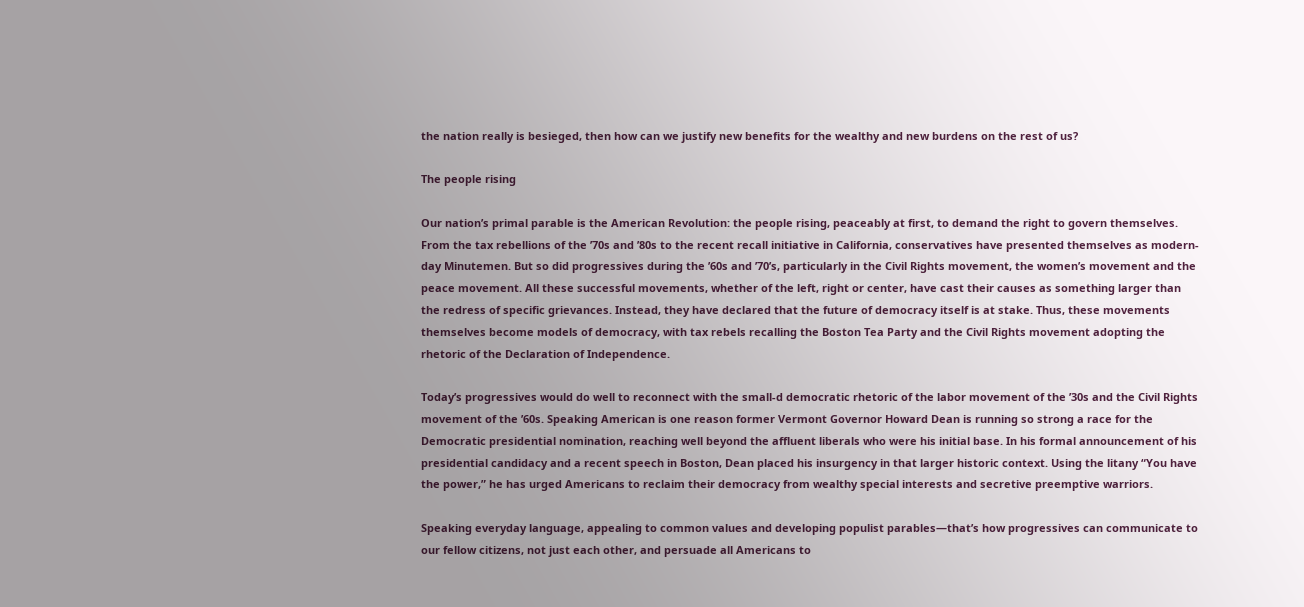the nation really is besieged, then how can we justify new benefits for the wealthy and new burdens on the rest of us?

The people rising

Our nation’s primal parable is the American Revolution: the people rising, peaceably at first, to demand the right to govern themselves. From the tax rebellions of the ’70s and ’80s to the recent recall initiative in California, conservatives have presented themselves as modern-day Minutemen. But so did progressives during the ’60s and ’70’s, particularly in the Civil Rights movement, the women’s movement and the peace movement. All these successful movements, whether of the left, right or center, have cast their causes as something larger than the redress of specific grievances. Instead, they have declared that the future of democracy itself is at stake. Thus, these movements themselves become models of democracy, with tax rebels recalling the Boston Tea Party and the Civil Rights movement adopting the rhetoric of the Declaration of Independence.

Today’s progressives would do well to reconnect with the small-d democratic rhetoric of the labor movement of the ’30s and the Civil Rights movement of the ’60s. Speaking American is one reason former Vermont Governor Howard Dean is running so strong a race for the Democratic presidential nomination, reaching well beyond the affluent liberals who were his initial base. In his formal announcement of his presidential candidacy and a recent speech in Boston, Dean placed his insurgency in that larger historic context. Using the litany “You have the power,” he has urged Americans to reclaim their democracy from wealthy special interests and secretive preemptive warriors.

Speaking everyday language, appealing to common values and developing populist parables—that’s how progressives can communicate to our fellow citizens, not just each other, and persuade all Americans to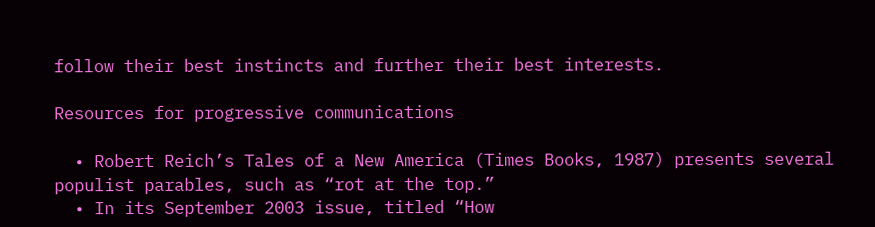follow their best instincts and further their best interests.

Resources for progressive communications

  • Robert Reich’s Tales of a New America (Times Books, 1987) presents several populist parables, such as “rot at the top.”
  • In its September 2003 issue, titled “How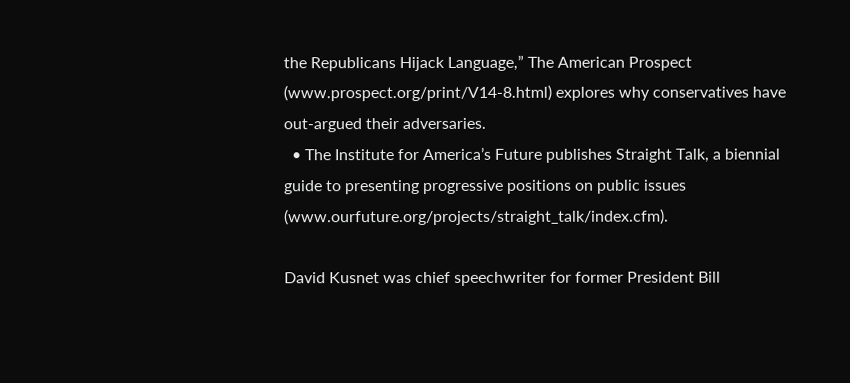the Republicans Hijack Language,” The American Prospect (www.prospect.org/print/V14-8.html) explores why conservatives have out-argued their adversaries.
  • The Institute for America’s Future publishes Straight Talk, a biennial guide to presenting progressive positions on public issues (www.ourfuture.org/projects/straight_talk/index.cfm).

David Kusnet was chief speechwriter for former President Bill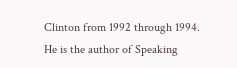Clinton from 1992 through 1994. He is the author of Speaking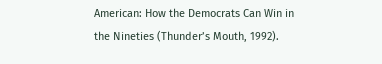American: How the Democrats Can Win in the Nineties (Thunder’s Mouth, 1992).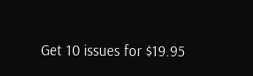Get 10 issues for $19.95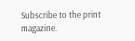Subscribe to the print magazine.